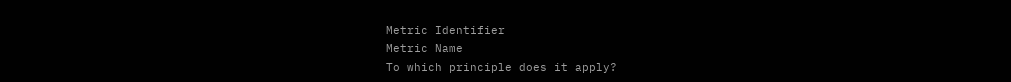Metric Identifier
Metric Name
To which principle does it apply?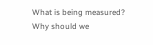What is being measured?
Why should we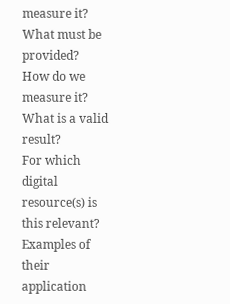measure it?
What must be provided?
How do we measure it?
What is a valid result?
For which digital resource(s) is this relevant?
Examples of their application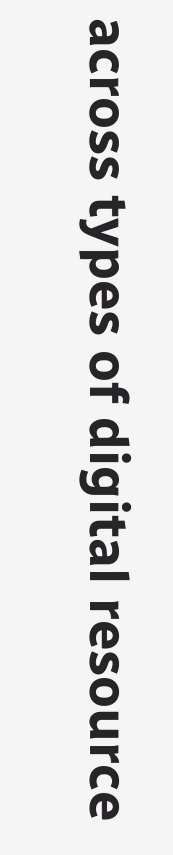across types of digital resource